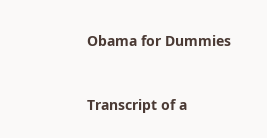Obama for Dummies


Transcript of a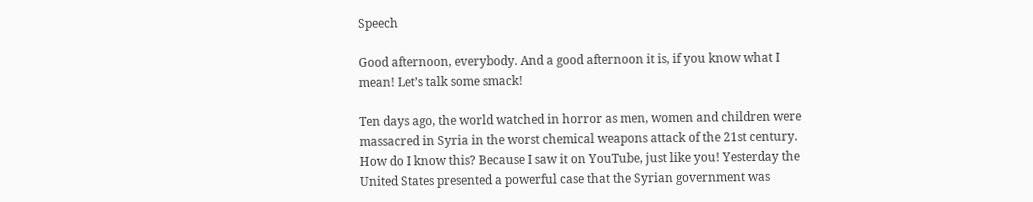Speech

Good afternoon, everybody. And a good afternoon it is, if you know what I mean! Let’s talk some smack!

Ten days ago, the world watched in horror as men, women and children were massacred in Syria in the worst chemical weapons attack of the 21st century. How do I know this? Because I saw it on YouTube, just like you! Yesterday the United States presented a powerful case that the Syrian government was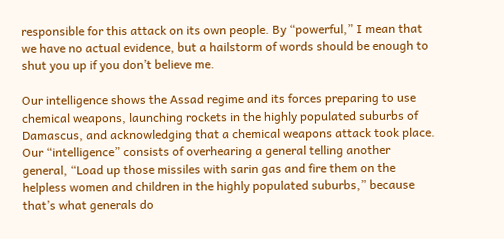responsible for this attack on its own people. By “powerful,” I mean that we have no actual evidence, but a hailstorm of words should be enough to shut you up if you don’t believe me.

Our intelligence shows the Assad regime and its forces preparing to use chemical weapons, launching rockets in the highly populated suburbs of Damascus, and acknowledging that a chemical weapons attack took place. Our “intelligence” consists of overhearing a general telling another general, “Load up those missiles with sarin gas and fire them on the helpless women and children in the highly populated suburbs,” because that’s what generals do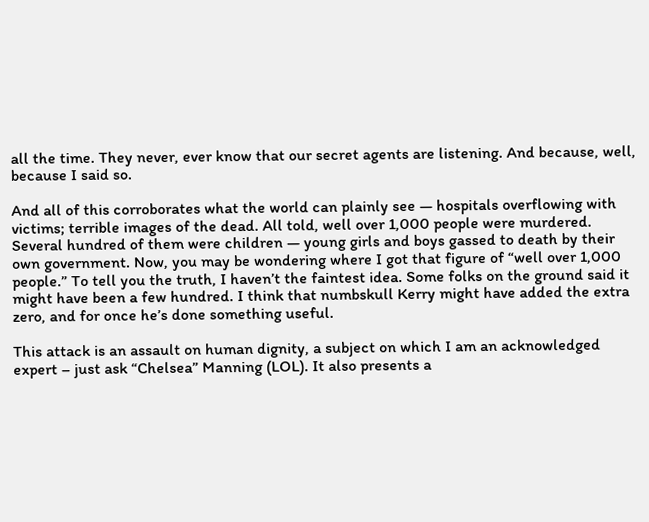all the time. They never, ever know that our secret agents are listening. And because, well, because I said so.

And all of this corroborates what the world can plainly see — hospitals overflowing with victims; terrible images of the dead. All told, well over 1,000 people were murdered. Several hundred of them were children — young girls and boys gassed to death by their own government. Now, you may be wondering where I got that figure of “well over 1,000 people.” To tell you the truth, I haven’t the faintest idea. Some folks on the ground said it might have been a few hundred. I think that numbskull Kerry might have added the extra zero, and for once he’s done something useful.

This attack is an assault on human dignity, a subject on which I am an acknowledged expert – just ask “Chelsea” Manning (LOL). It also presents a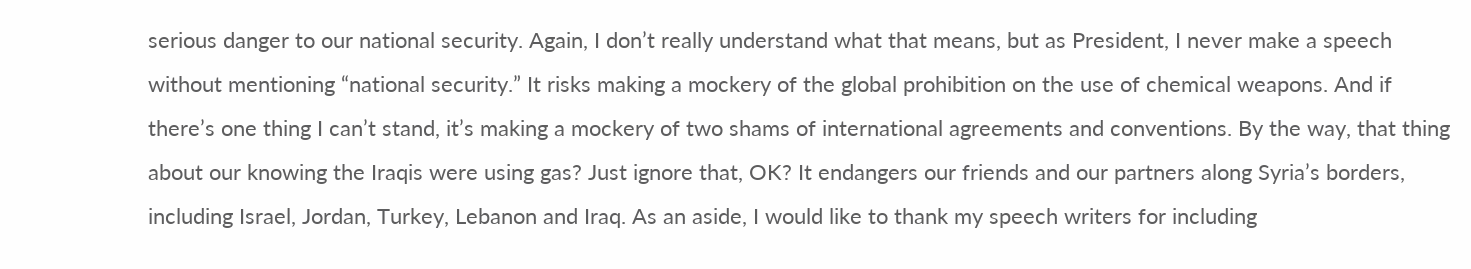serious danger to our national security. Again, I don’t really understand what that means, but as President, I never make a speech without mentioning “national security.” It risks making a mockery of the global prohibition on the use of chemical weapons. And if there’s one thing I can’t stand, it’s making a mockery of two shams of international agreements and conventions. By the way, that thing about our knowing the Iraqis were using gas? Just ignore that, OK? It endangers our friends and our partners along Syria’s borders, including Israel, Jordan, Turkey, Lebanon and Iraq. As an aside, I would like to thank my speech writers for including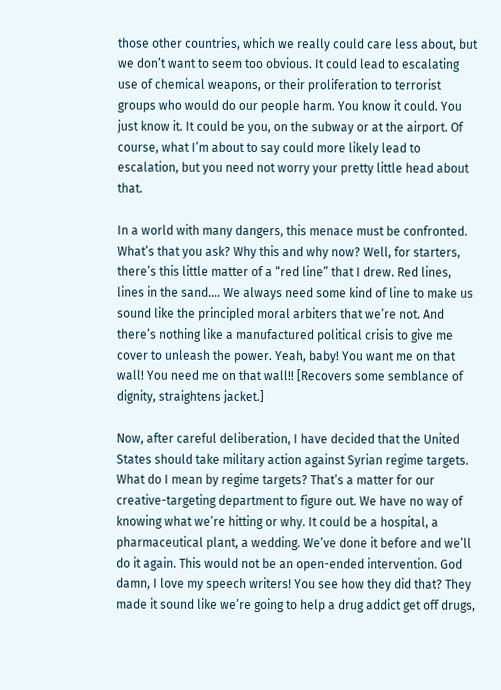those other countries, which we really could care less about, but we don’t want to seem too obvious. It could lead to escalating use of chemical weapons, or their proliferation to terrorist groups who would do our people harm. You know it could. You just know it. It could be you, on the subway or at the airport. Of course, what I’m about to say could more likely lead to escalation, but you need not worry your pretty little head about that.

In a world with many dangers, this menace must be confronted. What’s that you ask? Why this and why now? Well, for starters, there’s this little matter of a “red line” that I drew. Red lines, lines in the sand…. We always need some kind of line to make us sound like the principled moral arbiters that we’re not. And there’s nothing like a manufactured political crisis to give me cover to unleash the power. Yeah, baby! You want me on that wall! You need me on that wall!! [Recovers some semblance of dignity, straightens jacket.]

Now, after careful deliberation, I have decided that the United States should take military action against Syrian regime targets. What do I mean by regime targets? That’s a matter for our creative-targeting department to figure out. We have no way of knowing what we’re hitting or why. It could be a hospital, a pharmaceutical plant, a wedding. We’ve done it before and we’ll do it again. This would not be an open-ended intervention. God damn, I love my speech writers! You see how they did that? They made it sound like we’re going to help a drug addict get off drugs,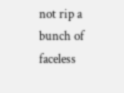not rip a bunch of faceless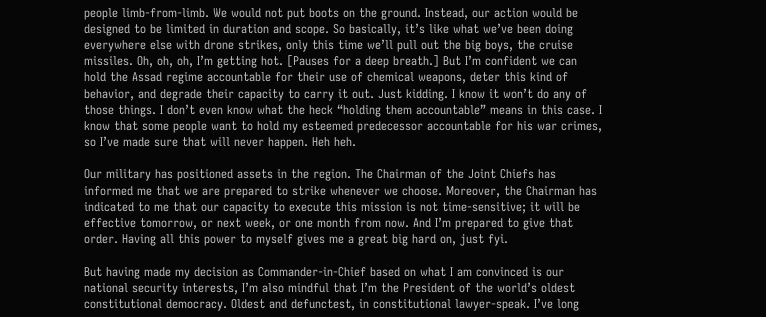people limb-from-limb. We would not put boots on the ground. Instead, our action would be designed to be limited in duration and scope. So basically, it’s like what we’ve been doing everywhere else with drone strikes, only this time we’ll pull out the big boys, the cruise missiles. Oh, oh, oh, I’m getting hot. [Pauses for a deep breath.] But I’m confident we can hold the Assad regime accountable for their use of chemical weapons, deter this kind of behavior, and degrade their capacity to carry it out. Just kidding. I know it won’t do any of those things. I don’t even know what the heck “holding them accountable” means in this case. I know that some people want to hold my esteemed predecessor accountable for his war crimes, so I’ve made sure that will never happen. Heh heh.

Our military has positioned assets in the region. The Chairman of the Joint Chiefs has informed me that we are prepared to strike whenever we choose. Moreover, the Chairman has indicated to me that our capacity to execute this mission is not time-sensitive; it will be effective tomorrow, or next week, or one month from now. And I’m prepared to give that order. Having all this power to myself gives me a great big hard on, just fyi.

But having made my decision as Commander-in-Chief based on what I am convinced is our national security interests, I’m also mindful that I’m the President of the world’s oldest constitutional democracy. Oldest and defunctest, in constitutional lawyer-speak. I’ve long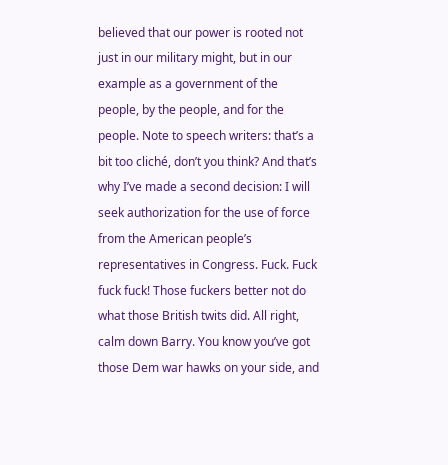believed that our power is rooted not just in our military might, but in our example as a government of the people, by the people, and for the people. Note to speech writers: that’s a bit too cliché, don’t you think? And that’s why I’ve made a second decision: I will seek authorization for the use of force from the American people’s representatives in Congress. Fuck. Fuck fuck fuck! Those fuckers better not do what those British twits did. All right, calm down Barry. You know you’ve got those Dem war hawks on your side, and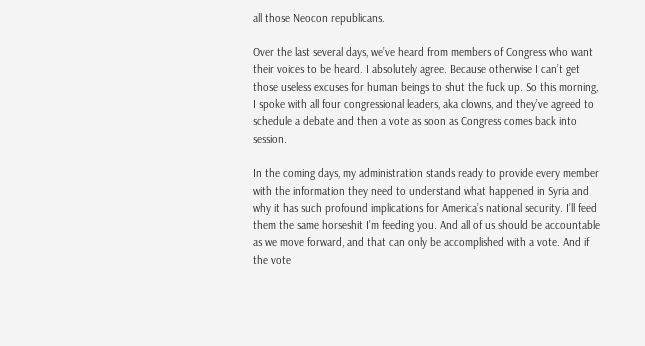all those Neocon republicans.

Over the last several days, we’ve heard from members of Congress who want their voices to be heard. I absolutely agree. Because otherwise I can’t get those useless excuses for human beings to shut the fuck up. So this morning, I spoke with all four congressional leaders, aka clowns, and they’ve agreed to schedule a debate and then a vote as soon as Congress comes back into session.

In the coming days, my administration stands ready to provide every member with the information they need to understand what happened in Syria and why it has such profound implications for America’s national security. I’ll feed them the same horseshit I’m feeding you. And all of us should be accountable as we move forward, and that can only be accomplished with a vote. And if the vote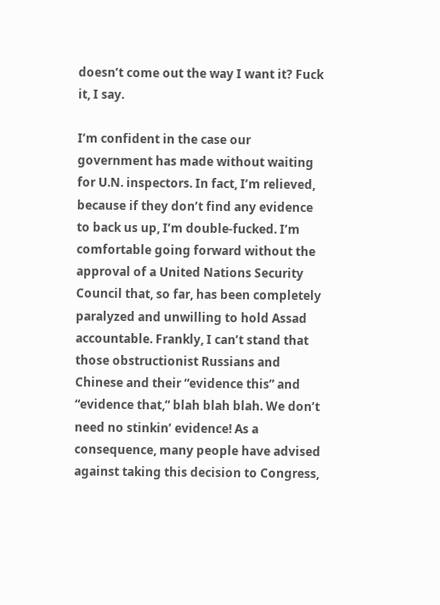doesn’t come out the way I want it? Fuck it, I say.

I’m confident in the case our government has made without waiting for U.N. inspectors. In fact, I’m relieved, because if they don’t find any evidence to back us up, I’m double-fucked. I’m comfortable going forward without the approval of a United Nations Security Council that, so far, has been completely paralyzed and unwilling to hold Assad accountable. Frankly, I can’t stand that those obstructionist Russians and Chinese and their “evidence this” and “evidence that,” blah blah blah. We don’t need no stinkin’ evidence! As a consequence, many people have advised against taking this decision to Congress,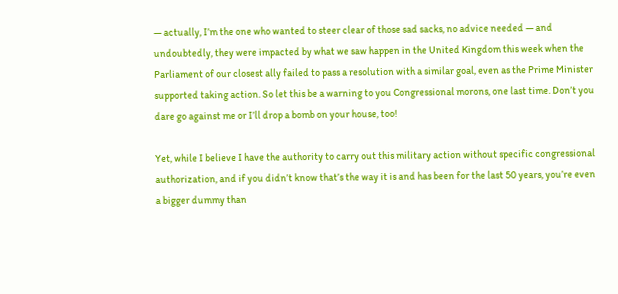— actually, I’m the one who wanted to steer clear of those sad sacks, no advice needed — and undoubtedly, they were impacted by what we saw happen in the United Kingdom this week when the Parliament of our closest ally failed to pass a resolution with a similar goal, even as the Prime Minister supported taking action. So let this be a warning to you Congressional morons, one last time. Don’t you dare go against me or I’ll drop a bomb on your house, too!

Yet, while I believe I have the authority to carry out this military action without specific congressional authorization, and if you didn’t know that’s the way it is and has been for the last 50 years, you’re even a bigger dummy than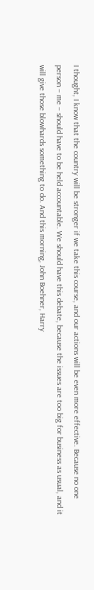I thought, I know that the country will be stronger if we take this course, and our actions will be even more effective. Because no one person – me – should have to be held accountable. We should have this debate, because the issues are too big for business as usual, and it will give those blowhards something to do. And this morning, John Boehner, Harry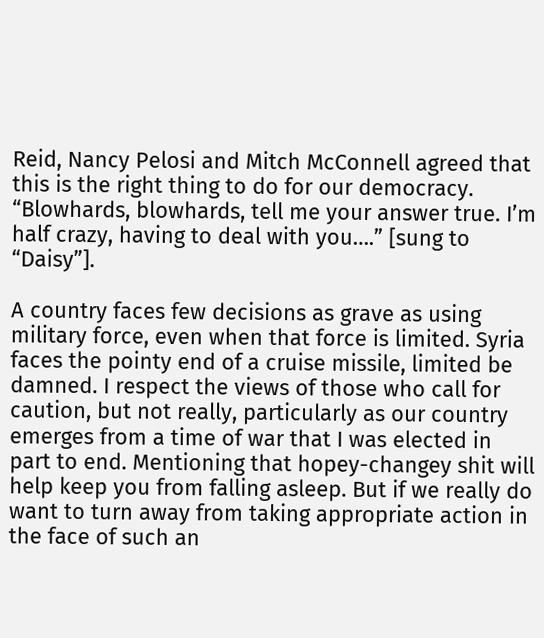Reid, Nancy Pelosi and Mitch McConnell agreed that this is the right thing to do for our democracy. “Blowhards, blowhards, tell me your answer true. I’m half crazy, having to deal with you….” [sung to “Daisy”].

A country faces few decisions as grave as using military force, even when that force is limited. Syria faces the pointy end of a cruise missile, limited be damned. I respect the views of those who call for caution, but not really, particularly as our country emerges from a time of war that I was elected in part to end. Mentioning that hopey-changey shit will help keep you from falling asleep. But if we really do want to turn away from taking appropriate action in the face of such an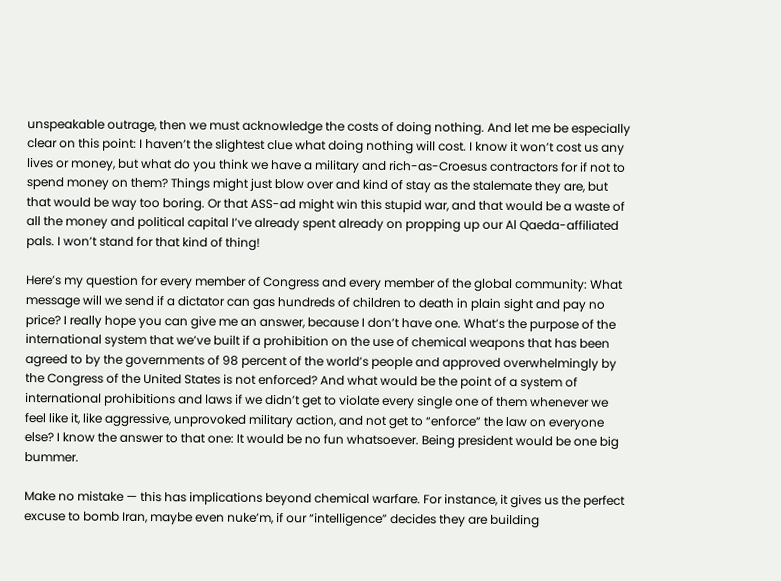unspeakable outrage, then we must acknowledge the costs of doing nothing. And let me be especially clear on this point: I haven’t the slightest clue what doing nothing will cost. I know it won’t cost us any lives or money, but what do you think we have a military and rich-as-Croesus contractors for if not to spend money on them? Things might just blow over and kind of stay as the stalemate they are, but that would be way too boring. Or that ASS-ad might win this stupid war, and that would be a waste of all the money and political capital I’ve already spent already on propping up our Al Qaeda-affiliated pals. I won’t stand for that kind of thing!

Here’s my question for every member of Congress and every member of the global community: What message will we send if a dictator can gas hundreds of children to death in plain sight and pay no price? I really hope you can give me an answer, because I don’t have one. What’s the purpose of the international system that we’ve built if a prohibition on the use of chemical weapons that has been agreed to by the governments of 98 percent of the world’s people and approved overwhelmingly by the Congress of the United States is not enforced? And what would be the point of a system of international prohibitions and laws if we didn’t get to violate every single one of them whenever we feel like it, like aggressive, unprovoked military action, and not get to “enforce” the law on everyone else? I know the answer to that one: It would be no fun whatsoever. Being president would be one big bummer.

Make no mistake — this has implications beyond chemical warfare. For instance, it gives us the perfect excuse to bomb Iran, maybe even nuke’m, if our “intelligence” decides they are building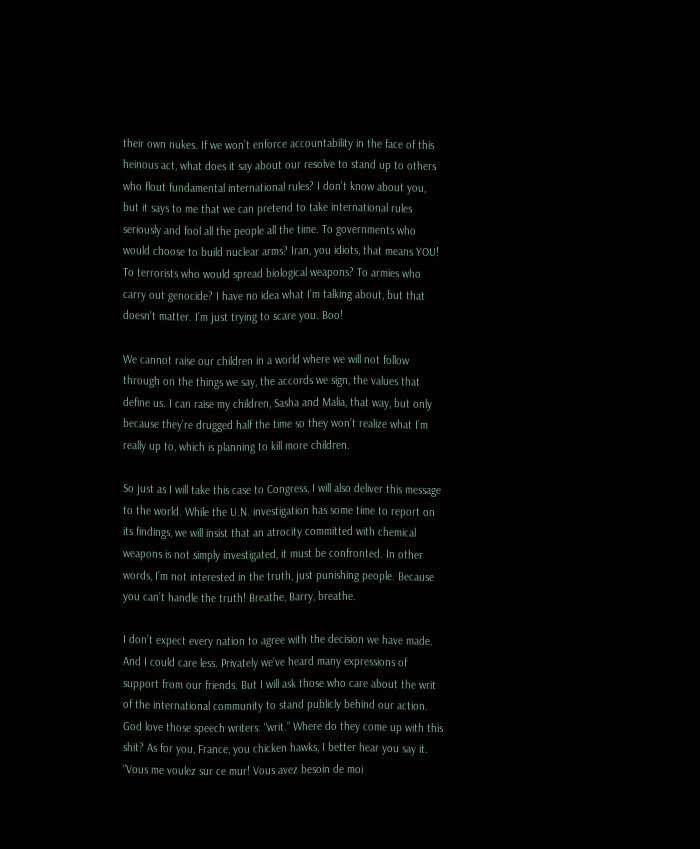their own nukes. If we won’t enforce accountability in the face of this heinous act, what does it say about our resolve to stand up to others who flout fundamental international rules? I don’t know about you, but it says to me that we can pretend to take international rules seriously and fool all the people all the time. To governments who would choose to build nuclear arms? Iran, you idiots, that means YOU! To terrorists who would spread biological weapons? To armies who carry out genocide? I have no idea what I’m talking about, but that doesn’t matter. I’m just trying to scare you. Boo!

We cannot raise our children in a world where we will not follow through on the things we say, the accords we sign, the values that define us. I can raise my children, Sasha and Malia, that way, but only because they’re drugged half the time so they won’t realize what I’m really up to, which is planning to kill more children.

So just as I will take this case to Congress, I will also deliver this message to the world. While the U.N. investigation has some time to report on its findings, we will insist that an atrocity committed with chemical weapons is not simply investigated, it must be confronted. In other words, I’m not interested in the truth, just punishing people. Because you can’t handle the truth! Breathe, Barry, breathe.

I don’t expect every nation to agree with the decision we have made. And I could care less. Privately we’ve heard many expressions of support from our friends. But I will ask those who care about the writ of the international community to stand publicly behind our action. God love those speech writers: “writ.” Where do they come up with this shit? As for you, France, you chicken hawks, I better hear you say it. “Vous me voulez sur ce mur! Vous avez besoin de moi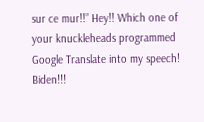sur ce mur!!” Hey!! Which one of your knuckleheads programmed Google Translate into my speech! Biden!!!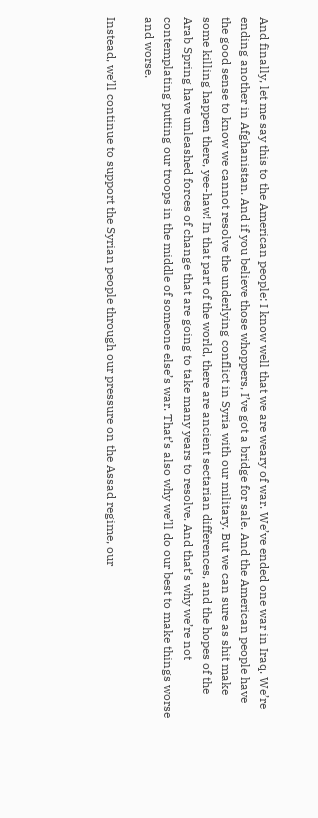And finally, let me say this to the American people: I know well that we are weary of war. We’ve ended one war in Iraq. We’re ending another in Afghanistan. And if you believe those whoppers, I’ve got a bridge for sale. And the American people have the good sense to know we cannot resolve the underlying conflict in Syria with our military. But we can sure as shit make some killing happen there, yee-haw! In that part of the world, there are ancient sectarian differences, and the hopes of the Arab Spring have unleashed forces of change that are going to take many years to resolve. And that’s why we’re not contemplating putting our troops in the middle of someone else’s war. That’s also why we’ll do our best to make things worse and worse.

Instead, we’ll continue to support the Syrian people through our pressure on the Assad regime, our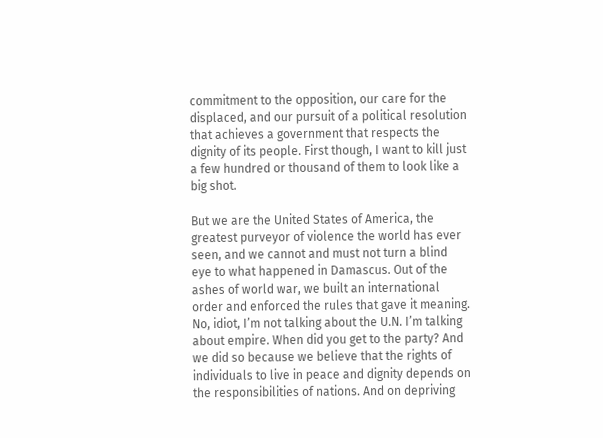commitment to the opposition, our care for the displaced, and our pursuit of a political resolution that achieves a government that respects the dignity of its people. First though, I want to kill just a few hundred or thousand of them to look like a big shot.

But we are the United States of America, the greatest purveyor of violence the world has ever seen, and we cannot and must not turn a blind eye to what happened in Damascus. Out of the ashes of world war, we built an international order and enforced the rules that gave it meaning. No, idiot, I’m not talking about the U.N. I’m talking about empire. When did you get to the party? And we did so because we believe that the rights of individuals to live in peace and dignity depends on the responsibilities of nations. And on depriving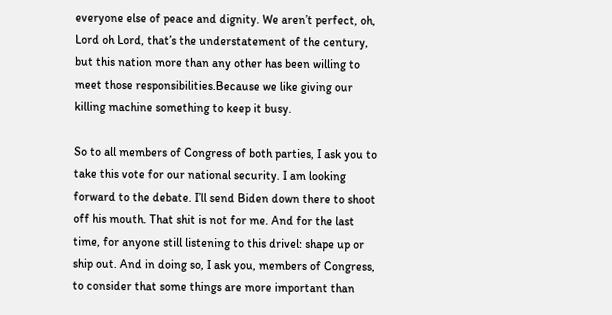everyone else of peace and dignity. We aren’t perfect, oh, Lord oh Lord, that’s the understatement of the century, but this nation more than any other has been willing to meet those responsibilities.Because we like giving our killing machine something to keep it busy.

So to all members of Congress of both parties, I ask you to take this vote for our national security. I am looking forward to the debate. I’ll send Biden down there to shoot off his mouth. That shit is not for me. And for the last time, for anyone still listening to this drivel: shape up or ship out. And in doing so, I ask you, members of Congress, to consider that some things are more important than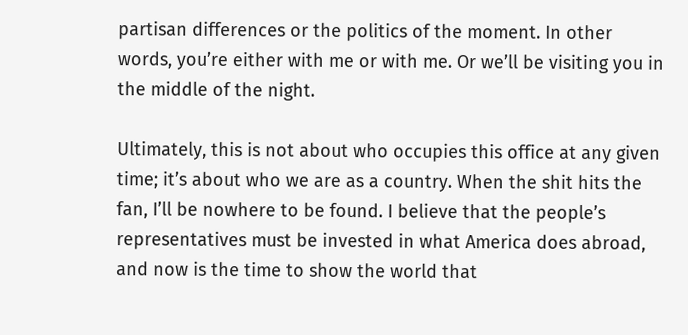partisan differences or the politics of the moment. In other words, you’re either with me or with me. Or we’ll be visiting you in the middle of the night.

Ultimately, this is not about who occupies this office at any given time; it’s about who we are as a country. When the shit hits the fan, I’ll be nowhere to be found. I believe that the people’s representatives must be invested in what America does abroad, and now is the time to show the world that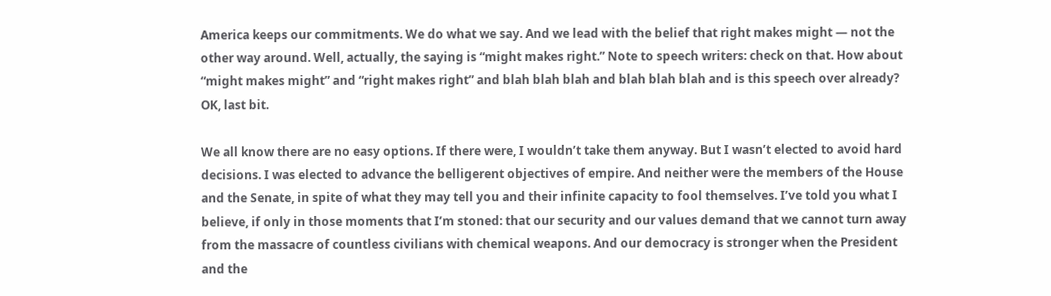America keeps our commitments. We do what we say. And we lead with the belief that right makes might — not the other way around. Well, actually, the saying is “might makes right.” Note to speech writers: check on that. How about “might makes might” and “right makes right” and blah blah blah and blah blah blah and is this speech over already? OK, last bit.

We all know there are no easy options. If there were, I wouldn’t take them anyway. But I wasn’t elected to avoid hard decisions. I was elected to advance the belligerent objectives of empire. And neither were the members of the House and the Senate, in spite of what they may tell you and their infinite capacity to fool themselves. I’ve told you what I believe, if only in those moments that I’m stoned: that our security and our values demand that we cannot turn away from the massacre of countless civilians with chemical weapons. And our democracy is stronger when the President and the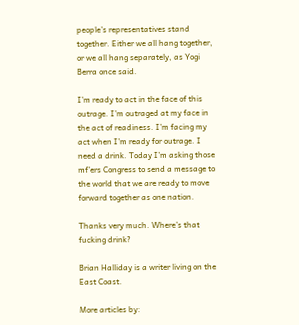people’s representatives stand together. Either we all hang together, or we all hang separately, as Yogi Berra once said.

I’m ready to act in the face of this outrage. I’m outraged at my face in the act of readiness. I’m facing my act when I’m ready for outrage. I need a drink. Today I’m asking those mf’ers Congress to send a message to the world that we are ready to move forward together as one nation.

Thanks very much. Where’s that fucking drink?

Brian Halliday is a writer living on the East Coast.

More articles by: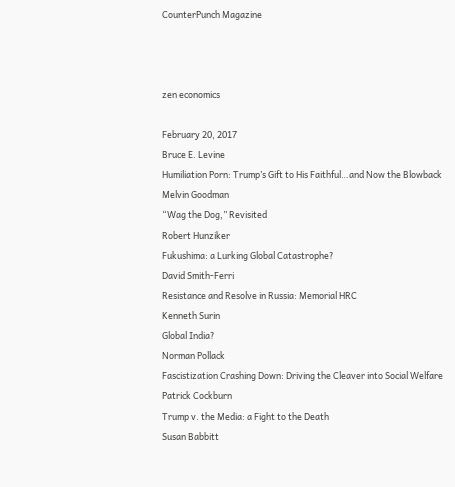CounterPunch Magazine



zen economics

February 20, 2017
Bruce E. Levine
Humiliation Porn: Trump’s Gift to His Faithful…and Now the Blowback
Melvin Goodman
“Wag the Dog,” Revisited
Robert Hunziker
Fukushima: a Lurking Global Catastrophe?
David Smith-Ferri
Resistance and Resolve in Russia: Memorial HRC
Kenneth Surin
Global India?
Norman Pollack
Fascistization Crashing Down: Driving the Cleaver into Social Welfare
Patrick Cockburn
Trump v. the Media: a Fight to the Death
Susan Babbitt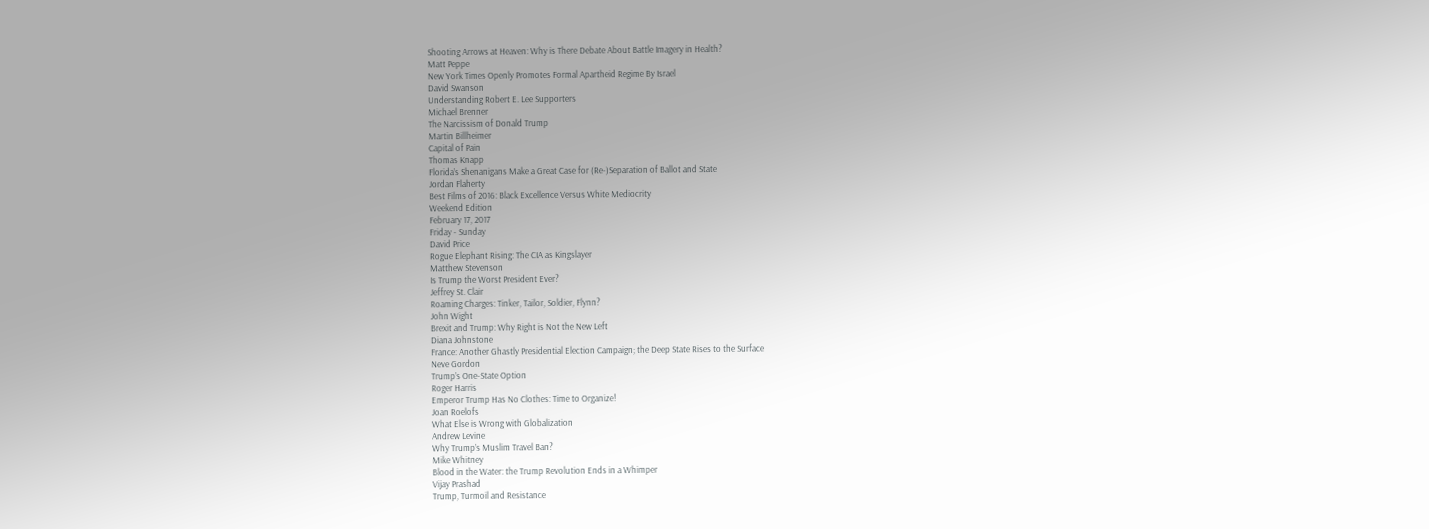Shooting Arrows at Heaven: Why is There Debate About Battle Imagery in Health?
Matt Peppe
New York Times Openly Promotes Formal Apartheid Regime By Israel
David Swanson
Understanding Robert E. Lee Supporters
Michael Brenner
The Narcissism of Donald Trump
Martin Billheimer
Capital of Pain
Thomas Knapp
Florida’s Shenanigans Make a Great Case for (Re-)Separation of Ballot and State
Jordan Flaherty
Best Films of 2016: Black Excellence Versus White Mediocrity
Weekend Edition
February 17, 2017
Friday - Sunday
David Price
Rogue Elephant Rising: The CIA as Kingslayer
Matthew Stevenson
Is Trump the Worst President Ever?
Jeffrey St. Clair
Roaming Charges: Tinker, Tailor, Soldier, Flynn?
John Wight
Brexit and Trump: Why Right is Not the New Left
Diana Johnstone
France: Another Ghastly Presidential Election Campaign; the Deep State Rises to the Surface
Neve Gordon
Trump’s One-State Option
Roger Harris
Emperor Trump Has No Clothes: Time to Organize!
Joan Roelofs
What Else is Wrong with Globalization
Andrew Levine
Why Trump’s Muslim Travel Ban?
Mike Whitney
Blood in the Water: the Trump Revolution Ends in a Whimper
Vijay Prashad
Trump, Turmoil and Resistance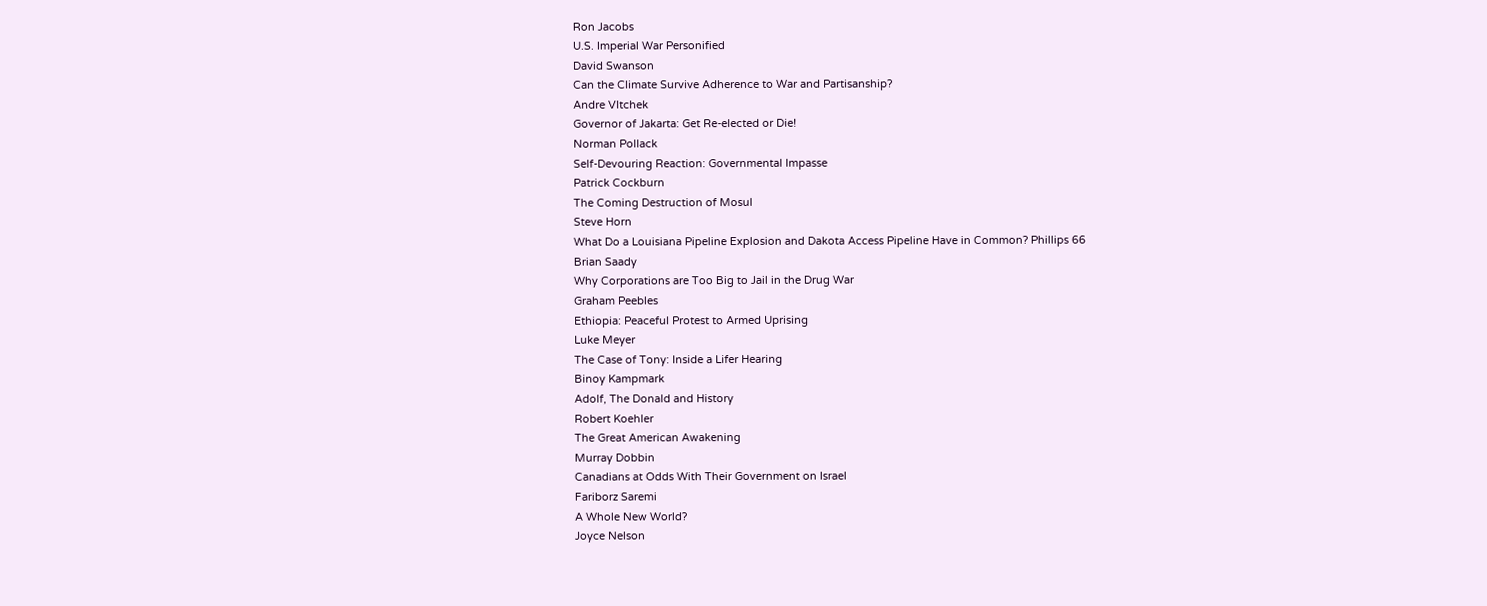Ron Jacobs
U.S. Imperial War Personified
David Swanson
Can the Climate Survive Adherence to War and Partisanship?
Andre Vltchek
Governor of Jakarta: Get Re-elected or Die!
Norman Pollack
Self-Devouring Reaction: Governmental Impasse
Patrick Cockburn
The Coming Destruction of Mosul
Steve Horn
What Do a Louisiana Pipeline Explosion and Dakota Access Pipeline Have in Common? Phillips 66
Brian Saady
Why Corporations are Too Big to Jail in the Drug War
Graham Peebles
Ethiopia: Peaceful Protest to Armed Uprising
Luke Meyer
The Case of Tony: Inside a Lifer Hearing
Binoy Kampmark
Adolf, The Donald and History
Robert Koehler
The Great American Awakening
Murray Dobbin
Canadians at Odds With Their Government on Israel
Fariborz Saremi
A Whole New World?
Joyce Nelson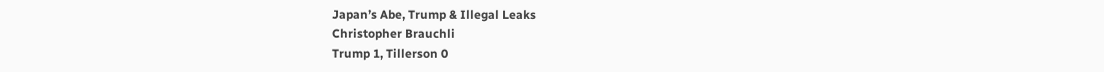Japan’s Abe, Trump & Illegal Leaks
Christopher Brauchli
Trump 1, Tillerson 0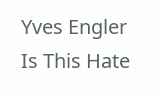Yves Engler
Is This Hate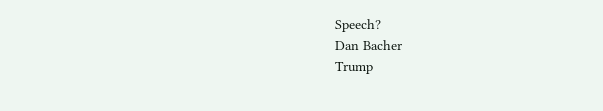Speech?
Dan Bacher
Trump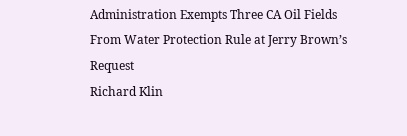Administration Exempts Three CA Oil Fields From Water Protection Rule at Jerry Brown’s Request
Richard Klin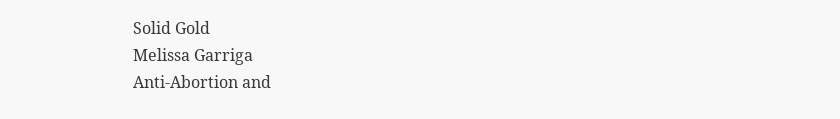Solid Gold
Melissa Garriga
Anti-Abortion and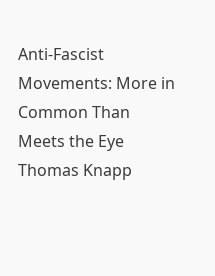Anti-Fascist Movements: More in Common Than Meets the Eye
Thomas Knapp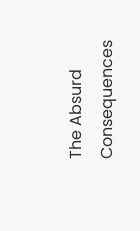The Absurd Consequences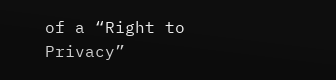of a “Right to Privacy”